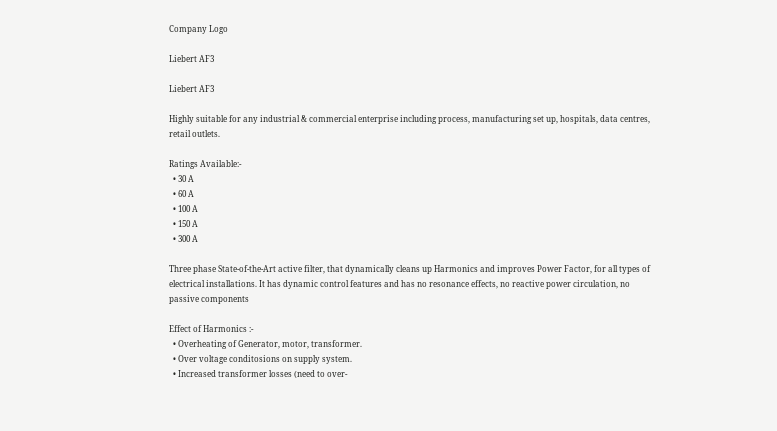Company Logo

Liebert AF3

Liebert AF3

Highly suitable for any industrial & commercial enterprise including process, manufacturing set up, hospitals, data centres, retail outlets.

Ratings Available:-
  • 30 A
  • 60 A
  • 100 A
  • 150 A
  • 300 A

Three phase State-of-the-Art active filter, that dynamically cleans up Harmonics and improves Power Factor, for all types of electrical installations. It has dynamic control features and has no resonance effects, no reactive power circulation, no passive components

Effect of Harmonics :-
  • Overheating of Generator, motor, transformer.
  • Over voltage conditosions on supply system.
  • Increased transformer losses (need to over-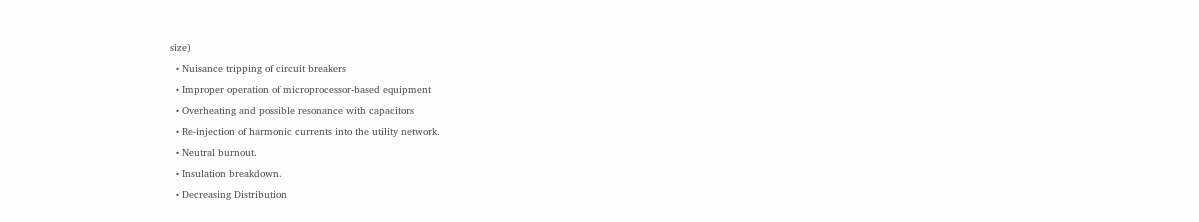size)
  • Nuisance tripping of circuit breakers
  • Improper operation of microprocessor-based equipment
  • Overheating and possible resonance with capacitors
  • Re-injection of harmonic currents into the utility network.
  • Neutral burnout.
  • Insulation breakdown.
  • Decreasing Distribution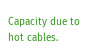Capacity due to hot cables.